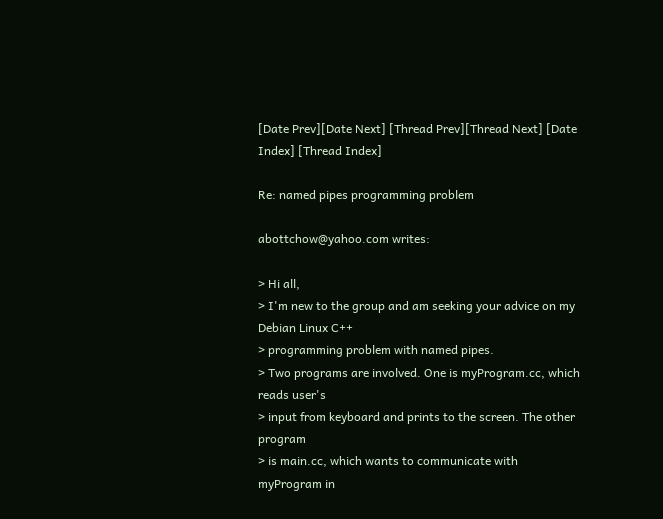[Date Prev][Date Next] [Thread Prev][Thread Next] [Date Index] [Thread Index]

Re: named pipes programming problem

abottchow@yahoo.com writes:

> Hi all,
> I'm new to the group and am seeking your advice on my Debian Linux C++
> programming problem with named pipes.
> Two programs are involved. One is myProgram.cc, which reads user's
> input from keyboard and prints to the screen. The other program
> is main.cc, which wants to communicate with myProgram in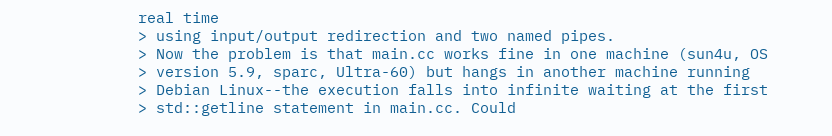real time
> using input/output redirection and two named pipes.
> Now the problem is that main.cc works fine in one machine (sun4u, OS
> version 5.9, sparc, Ultra-60) but hangs in another machine running
> Debian Linux--the execution falls into infinite waiting at the first
> std::getline statement in main.cc. Could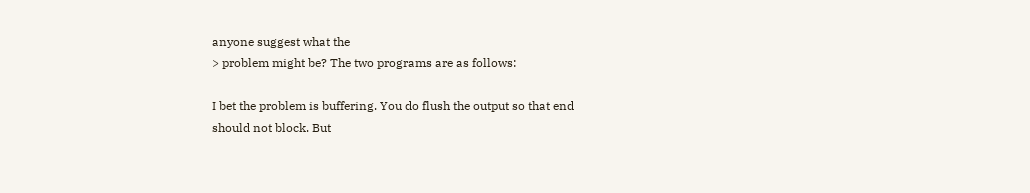anyone suggest what the
> problem might be? The two programs are as follows:

I bet the problem is buffering. You do flush the output so that end
should not block. But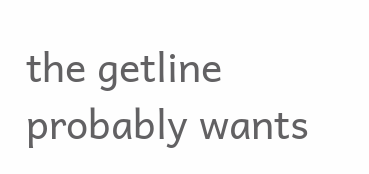the getline probably wants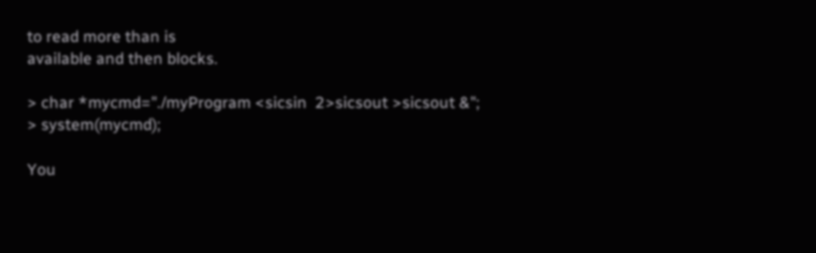to read more than is
available and then blocks.

> char *mycmd="./myProgram <sicsin  2>sicsout >sicsout &";
> system(mycmd);

You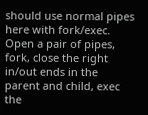should use normal pipes here with fork/exec. Open a pair of pipes,
fork, close the right in/out ends in the parent and child, exec the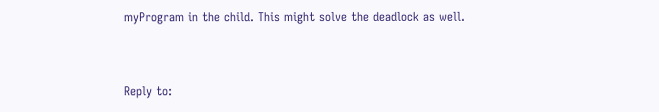myProgram in the child. This might solve the deadlock as well.


Reply to: